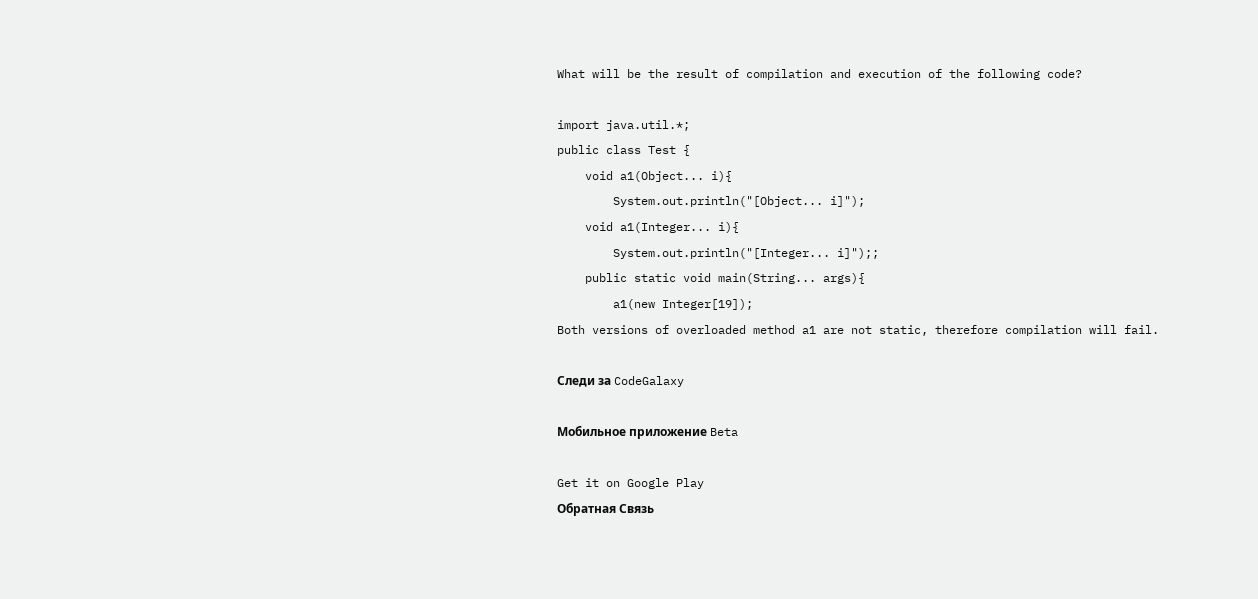What will be the result of compilation and execution of the following code?

import java.util.*;
public class Test {
    void a1(Object... i){
        System.out.println("[Object... i]");
    void a1(Integer... i){
        System.out.println("[Integer... i]");;
    public static void main(String... args){
        a1(new Integer[19]);
Both versions of overloaded method a1 are not static, therefore compilation will fail.

Следи за CodeGalaxy

Мобильное приложение Beta

Get it on Google Play
Обратная Связь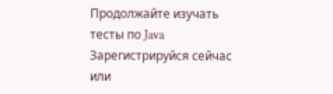Продолжайте изучать
тесты по Java
Зарегистрируйся сейчас
или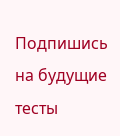Подпишись на будущие тесты